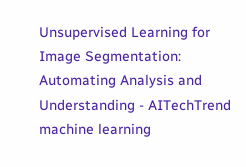Unsupervised Learning for Image Segmentation: Automating Analysis and Understanding - AITechTrend
machine learning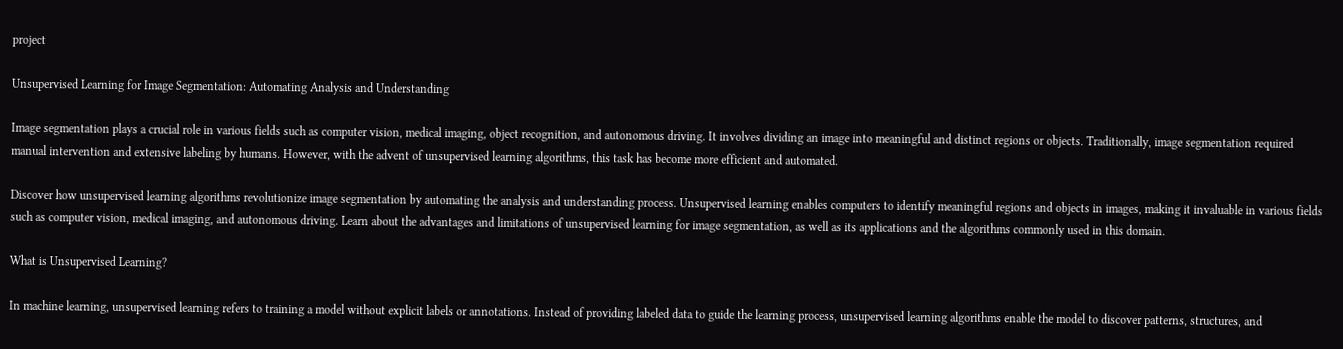project

Unsupervised Learning for Image Segmentation: Automating Analysis and Understanding

Image segmentation plays a crucial role in various fields such as computer vision, medical imaging, object recognition, and autonomous driving. It involves dividing an image into meaningful and distinct regions or objects. Traditionally, image segmentation required manual intervention and extensive labeling by humans. However, with the advent of unsupervised learning algorithms, this task has become more efficient and automated.

Discover how unsupervised learning algorithms revolutionize image segmentation by automating the analysis and understanding process. Unsupervised learning enables computers to identify meaningful regions and objects in images, making it invaluable in various fields such as computer vision, medical imaging, and autonomous driving. Learn about the advantages and limitations of unsupervised learning for image segmentation, as well as its applications and the algorithms commonly used in this domain.

What is Unsupervised Learning?

In machine learning, unsupervised learning refers to training a model without explicit labels or annotations. Instead of providing labeled data to guide the learning process, unsupervised learning algorithms enable the model to discover patterns, structures, and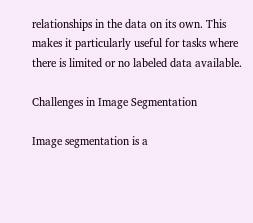relationships in the data on its own. This makes it particularly useful for tasks where there is limited or no labeled data available.

Challenges in Image Segmentation

Image segmentation is a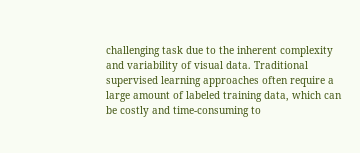challenging task due to the inherent complexity and variability of visual data. Traditional supervised learning approaches often require a large amount of labeled training data, which can be costly and time-consuming to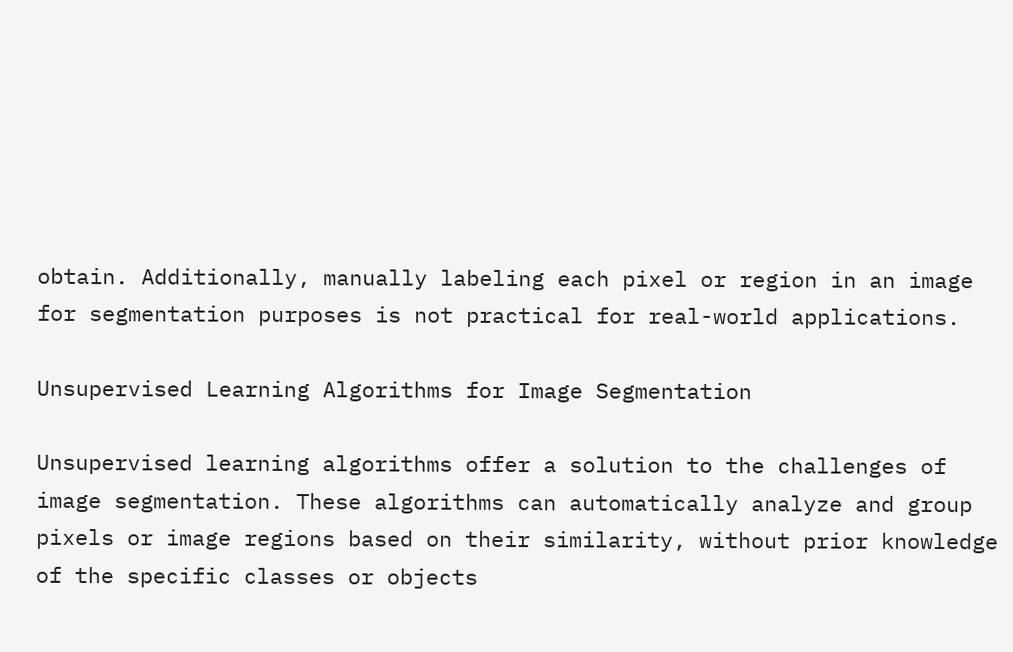obtain. Additionally, manually labeling each pixel or region in an image for segmentation purposes is not practical for real-world applications.

Unsupervised Learning Algorithms for Image Segmentation

Unsupervised learning algorithms offer a solution to the challenges of image segmentation. These algorithms can automatically analyze and group pixels or image regions based on their similarity, without prior knowledge of the specific classes or objects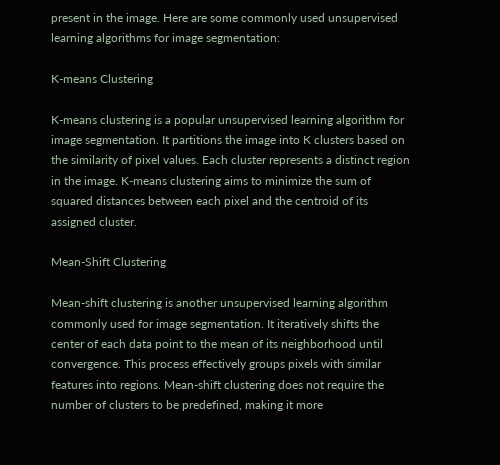present in the image. Here are some commonly used unsupervised learning algorithms for image segmentation:

K-means Clustering

K-means clustering is a popular unsupervised learning algorithm for image segmentation. It partitions the image into K clusters based on the similarity of pixel values. Each cluster represents a distinct region in the image. K-means clustering aims to minimize the sum of squared distances between each pixel and the centroid of its assigned cluster.

Mean-Shift Clustering

Mean-shift clustering is another unsupervised learning algorithm commonly used for image segmentation. It iteratively shifts the center of each data point to the mean of its neighborhood until convergence. This process effectively groups pixels with similar features into regions. Mean-shift clustering does not require the number of clusters to be predefined, making it more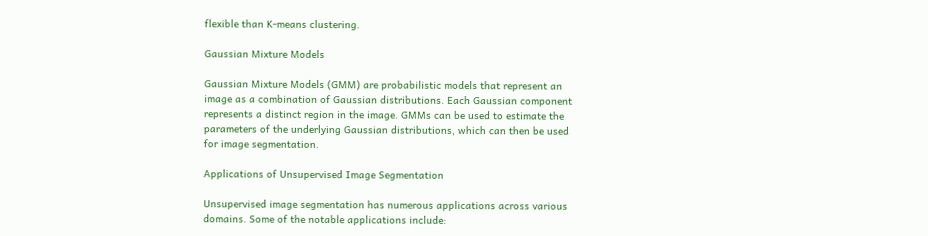flexible than K-means clustering.

Gaussian Mixture Models

Gaussian Mixture Models (GMM) are probabilistic models that represent an image as a combination of Gaussian distributions. Each Gaussian component represents a distinct region in the image. GMMs can be used to estimate the parameters of the underlying Gaussian distributions, which can then be used for image segmentation.

Applications of Unsupervised Image Segmentation

Unsupervised image segmentation has numerous applications across various domains. Some of the notable applications include: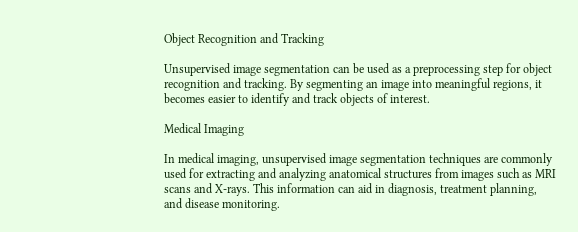Object Recognition and Tracking

Unsupervised image segmentation can be used as a preprocessing step for object recognition and tracking. By segmenting an image into meaningful regions, it becomes easier to identify and track objects of interest.

Medical Imaging

In medical imaging, unsupervised image segmentation techniques are commonly used for extracting and analyzing anatomical structures from images such as MRI scans and X-rays. This information can aid in diagnosis, treatment planning, and disease monitoring.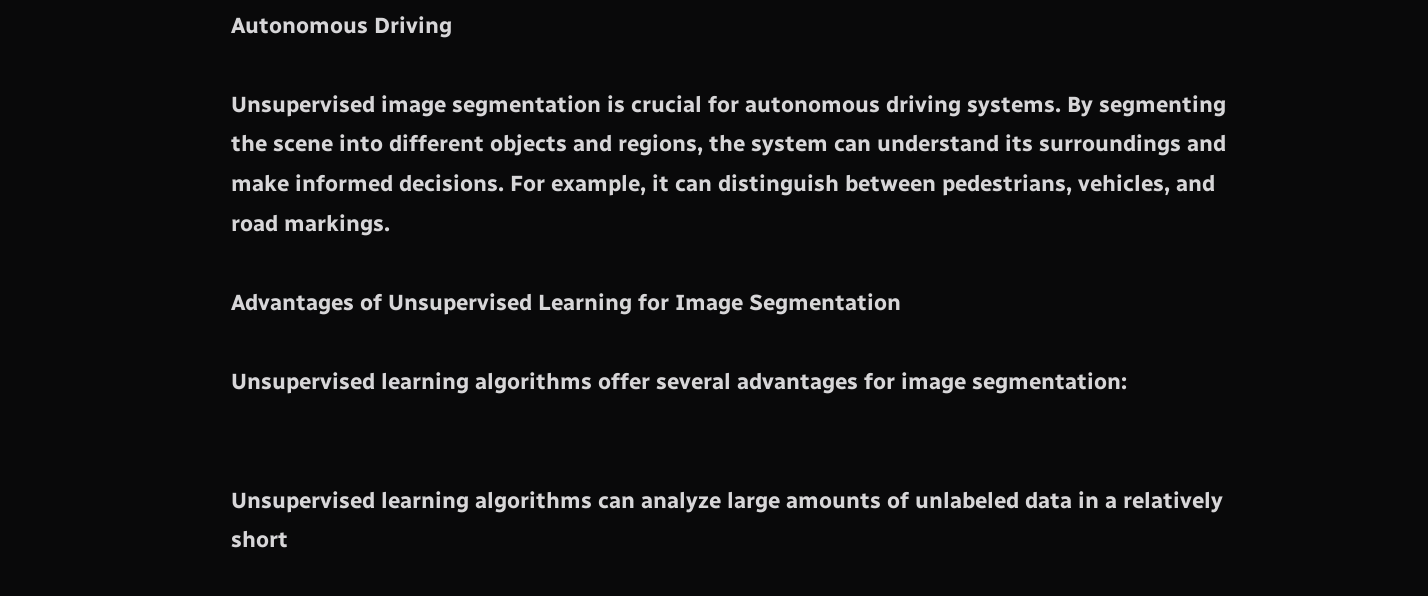Autonomous Driving

Unsupervised image segmentation is crucial for autonomous driving systems. By segmenting the scene into different objects and regions, the system can understand its surroundings and make informed decisions. For example, it can distinguish between pedestrians, vehicles, and road markings.

Advantages of Unsupervised Learning for Image Segmentation

Unsupervised learning algorithms offer several advantages for image segmentation:


Unsupervised learning algorithms can analyze large amounts of unlabeled data in a relatively short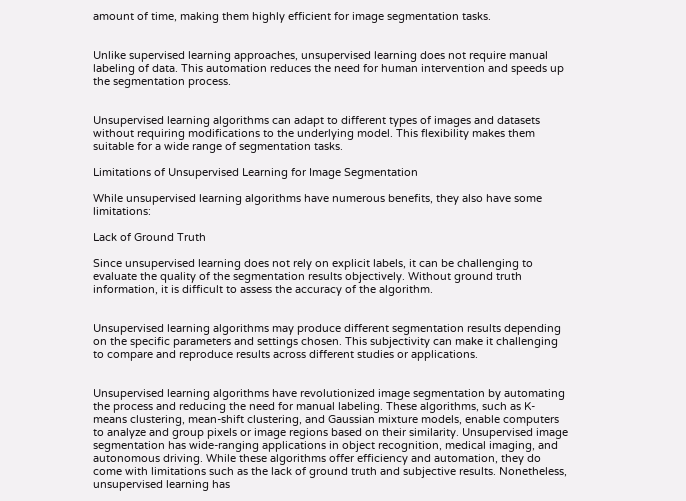amount of time, making them highly efficient for image segmentation tasks.


Unlike supervised learning approaches, unsupervised learning does not require manual labeling of data. This automation reduces the need for human intervention and speeds up the segmentation process.


Unsupervised learning algorithms can adapt to different types of images and datasets without requiring modifications to the underlying model. This flexibility makes them suitable for a wide range of segmentation tasks.

Limitations of Unsupervised Learning for Image Segmentation

While unsupervised learning algorithms have numerous benefits, they also have some limitations:

Lack of Ground Truth

Since unsupervised learning does not rely on explicit labels, it can be challenging to evaluate the quality of the segmentation results objectively. Without ground truth information, it is difficult to assess the accuracy of the algorithm.


Unsupervised learning algorithms may produce different segmentation results depending on the specific parameters and settings chosen. This subjectivity can make it challenging to compare and reproduce results across different studies or applications.


Unsupervised learning algorithms have revolutionized image segmentation by automating the process and reducing the need for manual labeling. These algorithms, such as K-means clustering, mean-shift clustering, and Gaussian mixture models, enable computers to analyze and group pixels or image regions based on their similarity. Unsupervised image segmentation has wide-ranging applications in object recognition, medical imaging, and autonomous driving. While these algorithms offer efficiency and automation, they do come with limitations such as the lack of ground truth and subjective results. Nonetheless, unsupervised learning has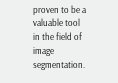proven to be a valuable tool in the field of image segmentation.